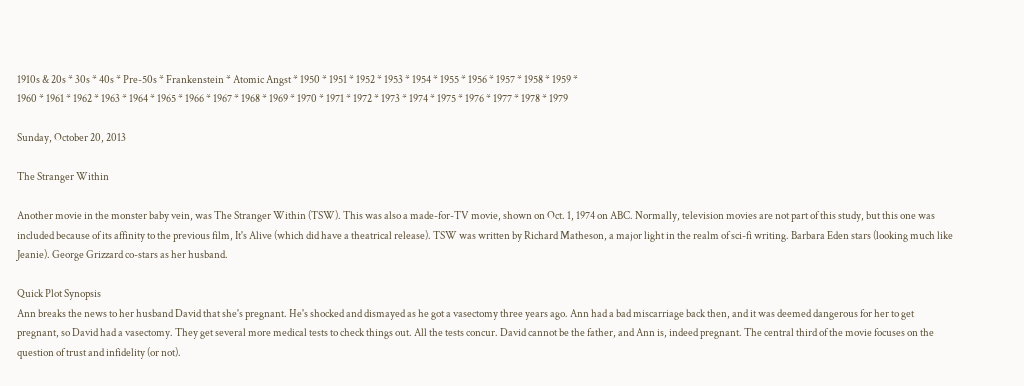1910s & 20s * 30s * 40s * Pre-50s * Frankenstein * Atomic Angst * 1950 * 1951 * 1952 * 1953 * 1954 * 1955 * 1956 * 1957 * 1958 * 1959 *
1960 * 1961 * 1962 * 1963 * 1964 * 1965 * 1966 * 1967 * 1968 * 1969 * 1970 * 1971 * 1972 * 1973 * 1974 * 1975 * 1976 * 1977 * 1978 * 1979

Sunday, October 20, 2013

The Stranger Within

Another movie in the monster baby vein, was The Stranger Within (TSW). This was also a made-for-TV movie, shown on Oct. 1, 1974 on ABC. Normally, television movies are not part of this study, but this one was included because of its affinity to the previous film, It's Alive (which did have a theatrical release). TSW was written by Richard Matheson, a major light in the realm of sci-fi writing. Barbara Eden stars (looking much like Jeanie). George Grizzard co-stars as her husband.

Quick Plot Synopsis
Ann breaks the news to her husband David that she's pregnant. He's shocked and dismayed as he got a vasectomy three years ago. Ann had a bad miscarriage back then, and it was deemed dangerous for her to get pregnant, so David had a vasectomy. They get several more medical tests to check things out. All the tests concur. David cannot be the father, and Ann is, indeed pregnant. The central third of the movie focuses on the question of trust and infidelity (or not).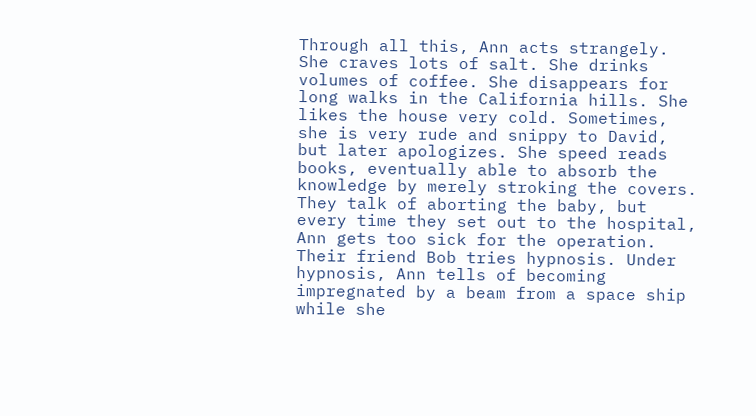Through all this, Ann acts strangely. She craves lots of salt. She drinks volumes of coffee. She disappears for long walks in the California hills. She likes the house very cold. Sometimes, she is very rude and snippy to David, but later apologizes. She speed reads books, eventually able to absorb the knowledge by merely stroking the covers. They talk of aborting the baby, but every time they set out to the hospital, Ann gets too sick for the operation. Their friend Bob tries hypnosis. Under hypnosis, Ann tells of becoming impregnated by a beam from a space ship while she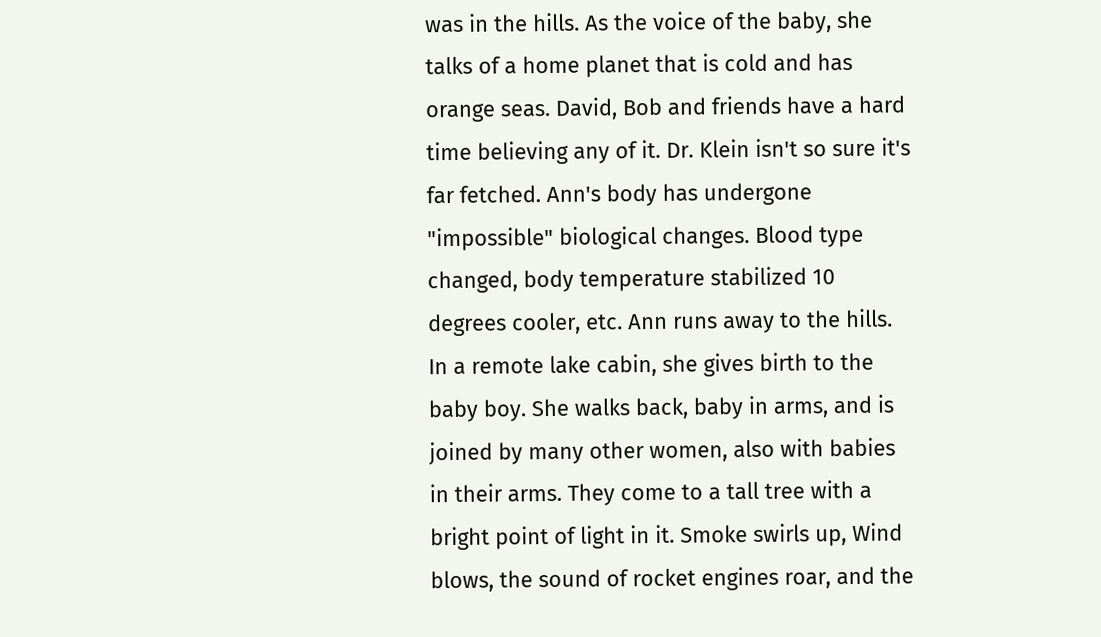was in the hills. As the voice of the baby, she talks of a home planet that is cold and has orange seas. David, Bob and friends have a hard time believing any of it. Dr. Klein isn't so sure it's far fetched. Ann's body has undergone "impossible" biological changes. Blood type changed, body temperature stabilized 10 degrees cooler, etc. Ann runs away to the hills. In a remote lake cabin, she gives birth to the baby boy. She walks back, baby in arms, and is joined by many other women, also with babies in their arms. They come to a tall tree with a bright point of light in it. Smoke swirls up, Wind blows, the sound of rocket engines roar, and the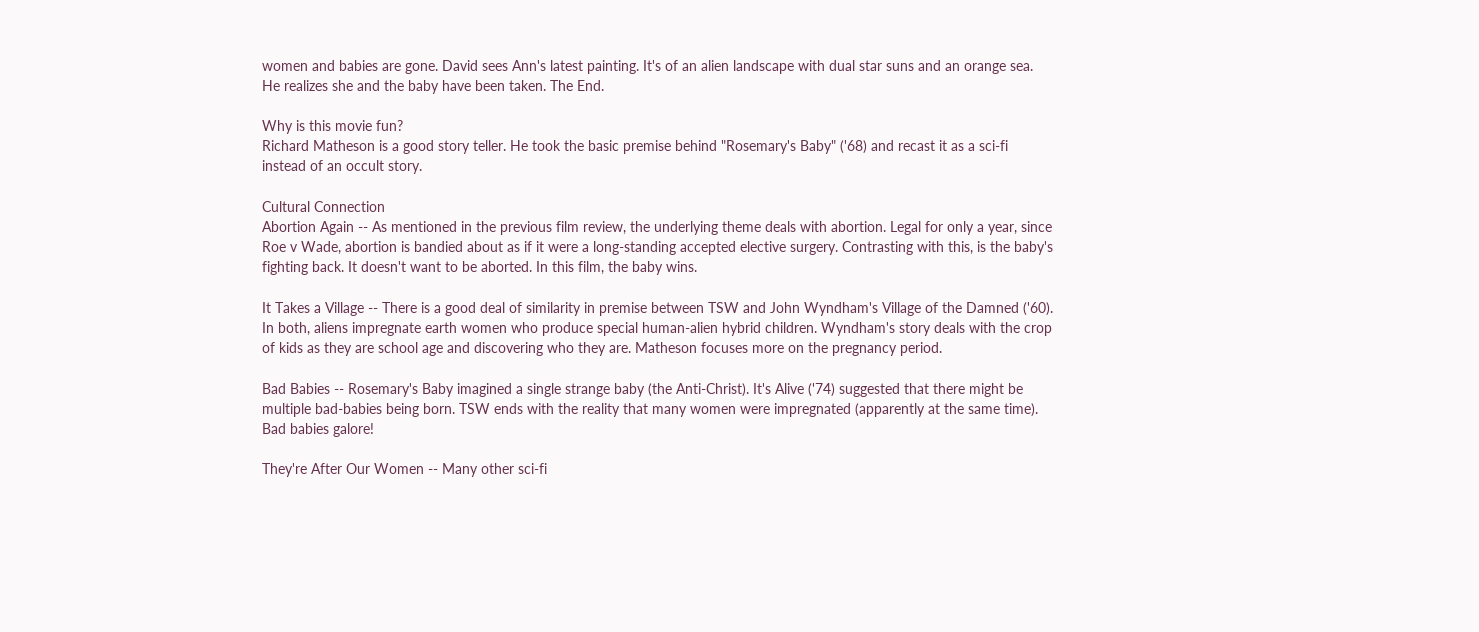women and babies are gone. David sees Ann's latest painting. It's of an alien landscape with dual star suns and an orange sea. He realizes she and the baby have been taken. The End.

Why is this movie fun?
Richard Matheson is a good story teller. He took the basic premise behind "Rosemary's Baby" ('68) and recast it as a sci-fi instead of an occult story.

Cultural Connection
Abortion Again -- As mentioned in the previous film review, the underlying theme deals with abortion. Legal for only a year, since Roe v Wade, abortion is bandied about as if it were a long-standing accepted elective surgery. Contrasting with this, is the baby's fighting back. It doesn't want to be aborted. In this film, the baby wins.

It Takes a Village -- There is a good deal of similarity in premise between TSW and John Wyndham's Village of the Damned ('60). In both, aliens impregnate earth women who produce special human-alien hybrid children. Wyndham's story deals with the crop of kids as they are school age and discovering who they are. Matheson focuses more on the pregnancy period.

Bad Babies -- Rosemary's Baby imagined a single strange baby (the Anti-Christ). It's Alive ('74) suggested that there might be multiple bad-babies being born. TSW ends with the reality that many women were impregnated (apparently at the same time). Bad babies galore!

They're After Our Women -- Many other sci-fi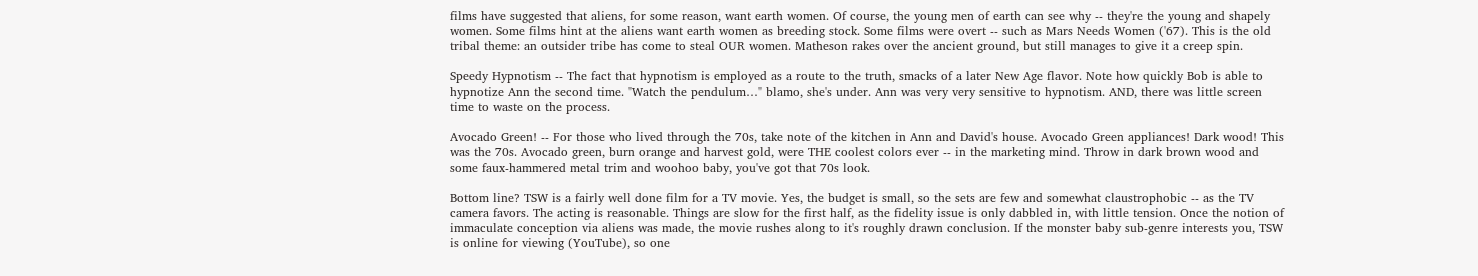films have suggested that aliens, for some reason, want earth women. Of course, the young men of earth can see why -- they're the young and shapely women. Some films hint at the aliens want earth women as breeding stock. Some films were overt -- such as Mars Needs Women ('67). This is the old tribal theme: an outsider tribe has come to steal OUR women. Matheson rakes over the ancient ground, but still manages to give it a creep spin.

Speedy Hypnotism -- The fact that hypnotism is employed as a route to the truth, smacks of a later New Age flavor. Note how quickly Bob is able to hypnotize Ann the second time. "Watch the pendulum…" blamo, she's under. Ann was very very sensitive to hypnotism. AND, there was little screen time to waste on the process.

Avocado Green! -- For those who lived through the 70s, take note of the kitchen in Ann and David's house. Avocado Green appliances! Dark wood! This was the 70s. Avocado green, burn orange and harvest gold, were THE coolest colors ever -- in the marketing mind. Throw in dark brown wood and some faux-hammered metal trim and woohoo baby, you've got that 70s look.

Bottom line? TSW is a fairly well done film for a TV movie. Yes, the budget is small, so the sets are few and somewhat claustrophobic -- as the TV camera favors. The acting is reasonable. Things are slow for the first half, as the fidelity issue is only dabbled in, with little tension. Once the notion of immaculate conception via aliens was made, the movie rushes along to it's roughly drawn conclusion. If the monster baby sub-genre interests you, TSW is online for viewing (YouTube), so one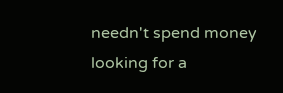needn't spend money looking for a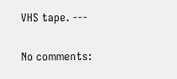VHS tape. ---

No comments: